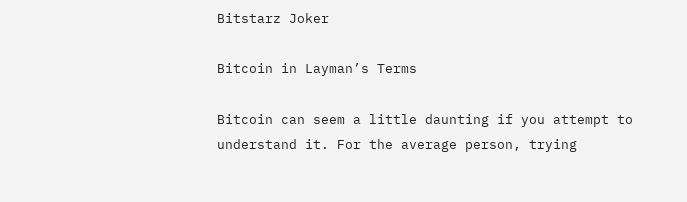Bitstarz Joker

Bitcoin in Layman’s Terms

Bitcoin can seem a little daunting if you attempt to understand it. For the average person, trying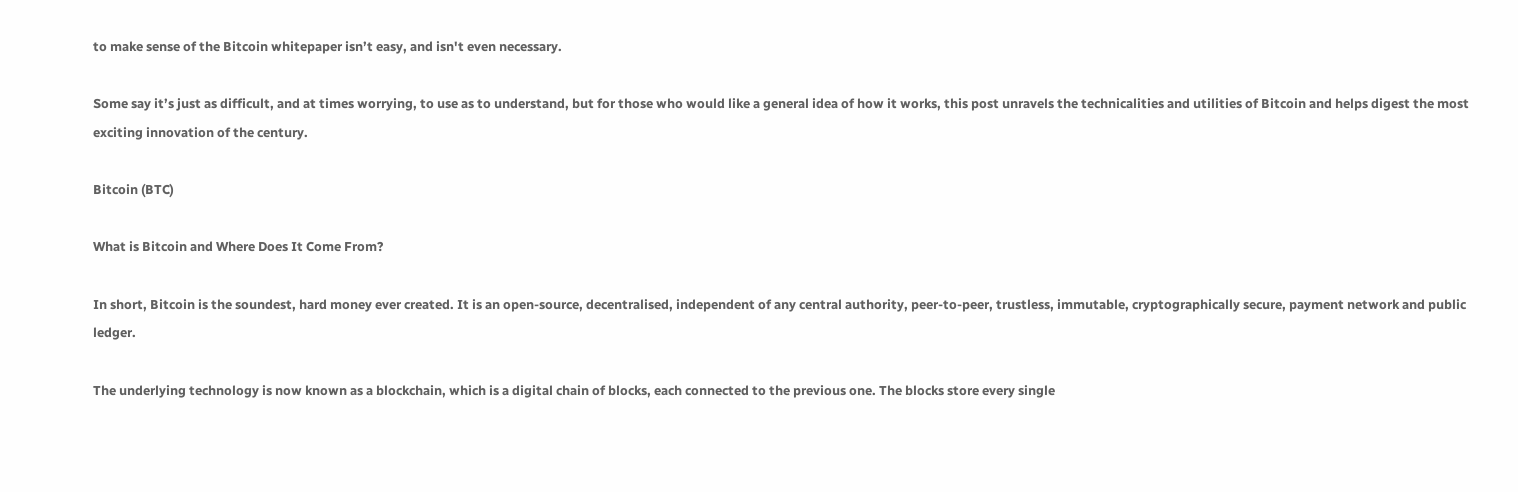to make sense of the Bitcoin whitepaper isn’t easy, and isn't even necessary.

Some say it’s just as difficult, and at times worrying, to use as to understand, but for those who would like a general idea of how it works, this post unravels the technicalities and utilities of Bitcoin and helps digest the most exciting innovation of the century.

Bitcoin (BTC)

What is Bitcoin and Where Does It Come From?

In short, Bitcoin is the soundest, hard money ever created. It is an open-source, decentralised, independent of any central authority, peer-to-peer, trustless, immutable, cryptographically secure, payment network and public ledger.

The underlying technology is now known as a blockchain, which is a digital chain of blocks, each connected to the previous one. The blocks store every single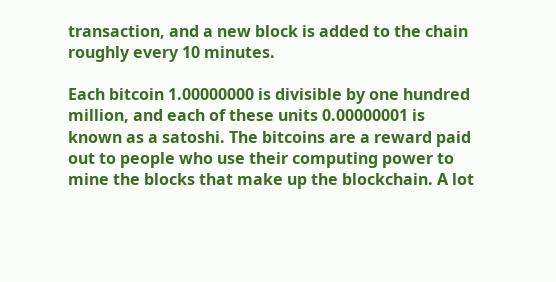transaction, and a new block is added to the chain roughly every 10 minutes.

Each bitcoin 1.00000000 is divisible by one hundred million, and each of these units 0.00000001 is known as a satoshi. The bitcoins are a reward paid out to people who use their computing power to mine the blocks that make up the blockchain. A lot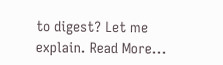to digest? Let me explain. Read More...